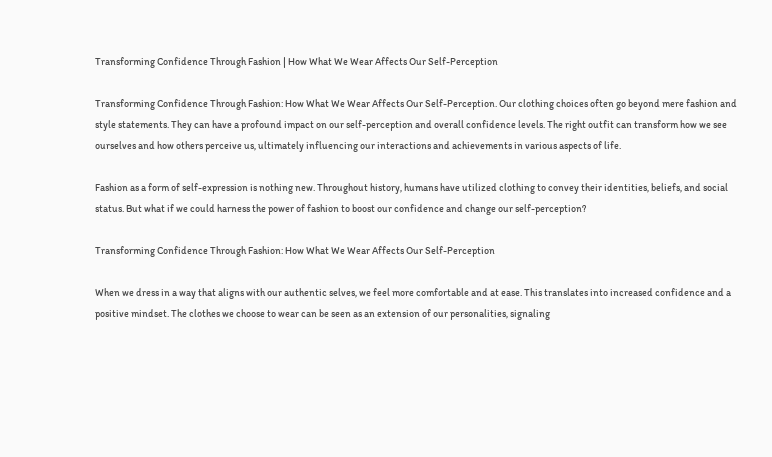Transforming Confidence Through Fashion | How What We Wear Affects Our Self-Perception

Transforming Confidence Through Fashion: How What We Wear Affects Our Self-Perception. Our clothing choices often go beyond mere fashion and style statements. They can have a profound impact on our self-perception and overall confidence levels. The right outfit can transform how we see ourselves and how others perceive us, ultimately influencing our interactions and achievements in various aspects of life.

Fashion as a form of self-expression is nothing new. Throughout history, humans have utilized clothing to convey their identities, beliefs, and social status. But what if we could harness the power of fashion to boost our confidence and change our self-perception?

Transforming Confidence Through Fashion: How What We Wear Affects Our Self-Perception

When we dress in a way that aligns with our authentic selves, we feel more comfortable and at ease. This translates into increased confidence and a positive mindset. The clothes we choose to wear can be seen as an extension of our personalities, signaling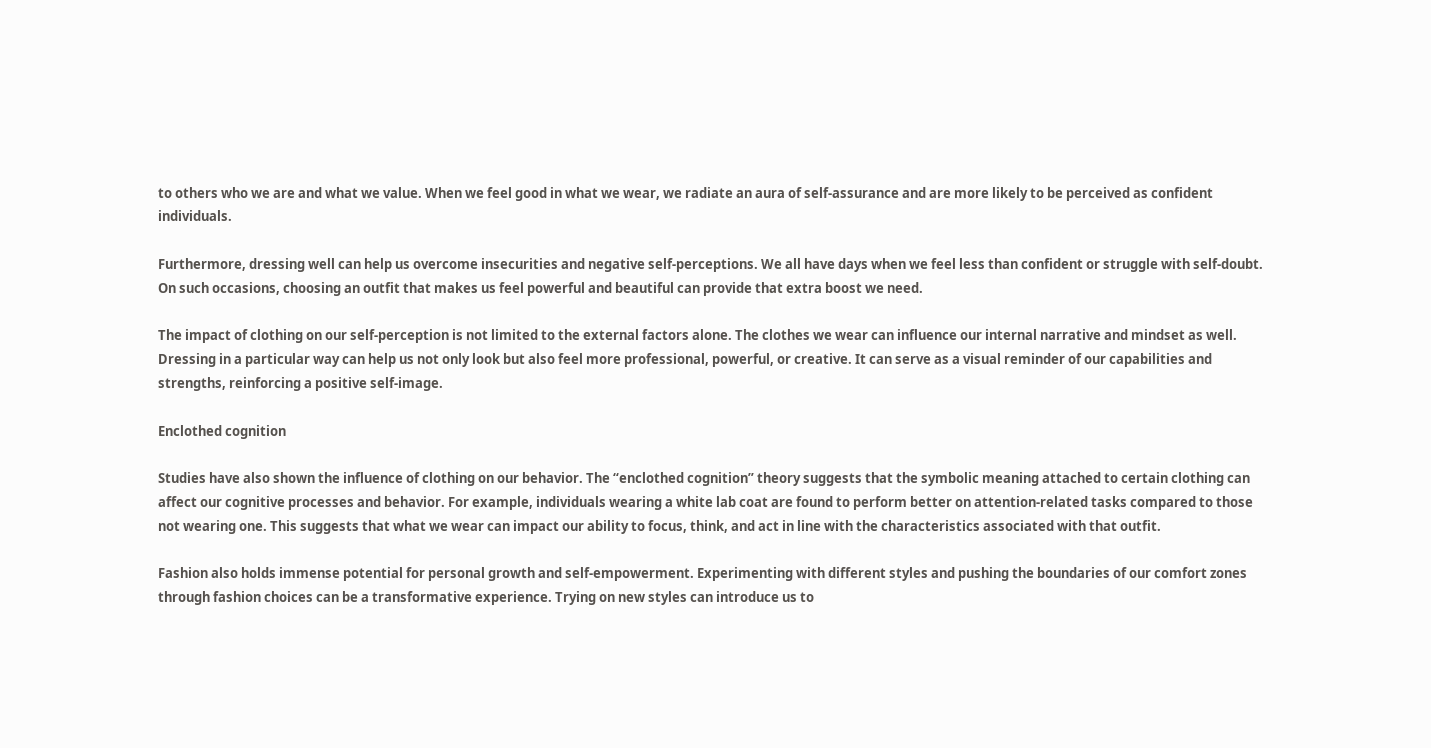to others who we are and what we value. When we feel good in what we wear, we radiate an aura of self-assurance and are more likely to be perceived as confident individuals.

Furthermore, dressing well can help us overcome insecurities and negative self-perceptions. We all have days when we feel less than confident or struggle with self-doubt. On such occasions, choosing an outfit that makes us feel powerful and beautiful can provide that extra boost we need.

The impact of clothing on our self-perception is not limited to the external factors alone. The clothes we wear can influence our internal narrative and mindset as well. Dressing in a particular way can help us not only look but also feel more professional, powerful, or creative. It can serve as a visual reminder of our capabilities and strengths, reinforcing a positive self-image.

Enclothed cognition

Studies have also shown the influence of clothing on our behavior. The “enclothed cognition” theory suggests that the symbolic meaning attached to certain clothing can affect our cognitive processes and behavior. For example, individuals wearing a white lab coat are found to perform better on attention-related tasks compared to those not wearing one. This suggests that what we wear can impact our ability to focus, think, and act in line with the characteristics associated with that outfit.

Fashion also holds immense potential for personal growth and self-empowerment. Experimenting with different styles and pushing the boundaries of our comfort zones through fashion choices can be a transformative experience. Trying on new styles can introduce us to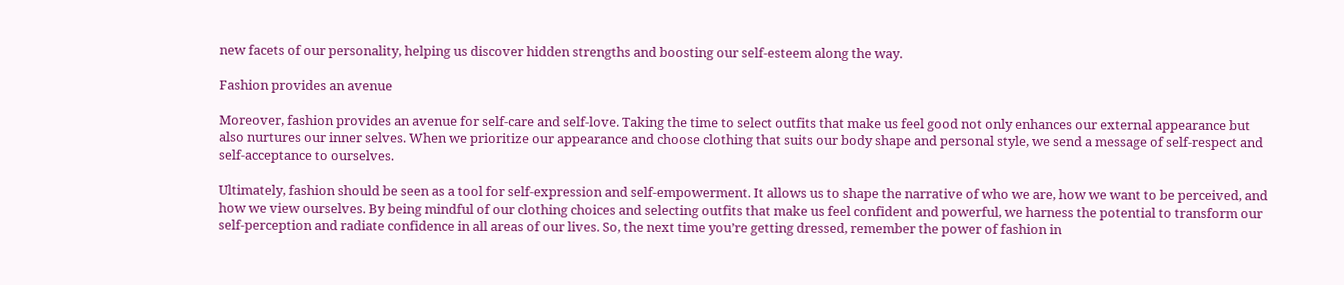new facets of our personality, helping us discover hidden strengths and boosting our self-esteem along the way.

Fashion provides an avenue

Moreover, fashion provides an avenue for self-care and self-love. Taking the time to select outfits that make us feel good not only enhances our external appearance but also nurtures our inner selves. When we prioritize our appearance and choose clothing that suits our body shape and personal style, we send a message of self-respect and self-acceptance to ourselves.

Ultimately, fashion should be seen as a tool for self-expression and self-empowerment. It allows us to shape the narrative of who we are, how we want to be perceived, and how we view ourselves. By being mindful of our clothing choices and selecting outfits that make us feel confident and powerful, we harness the potential to transform our self-perception and radiate confidence in all areas of our lives. So, the next time you’re getting dressed, remember the power of fashion in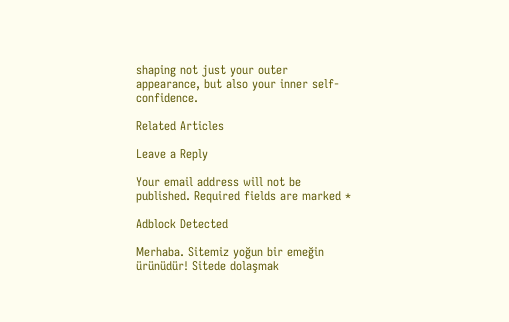shaping not just your outer appearance, but also your inner self-confidence.

Related Articles

Leave a Reply

Your email address will not be published. Required fields are marked *

Adblock Detected

Merhaba. Sitemiz yoğun bir emeğin ürünüdür! Sitede dolaşmak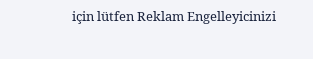için lütfen Reklam Engelleyicinizi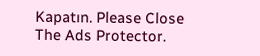Kapatın. Please Close The Ads Protector.